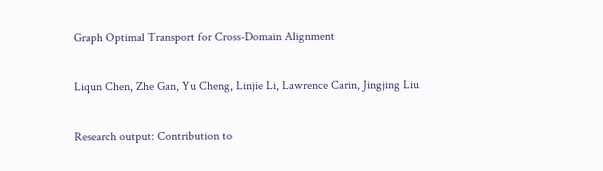Graph Optimal Transport for Cross-Domain Alignment

Liqun Chen, Zhe Gan, Yu Cheng, Linjie Li, Lawrence Carin, Jingjing Liu

Research output: Contribution to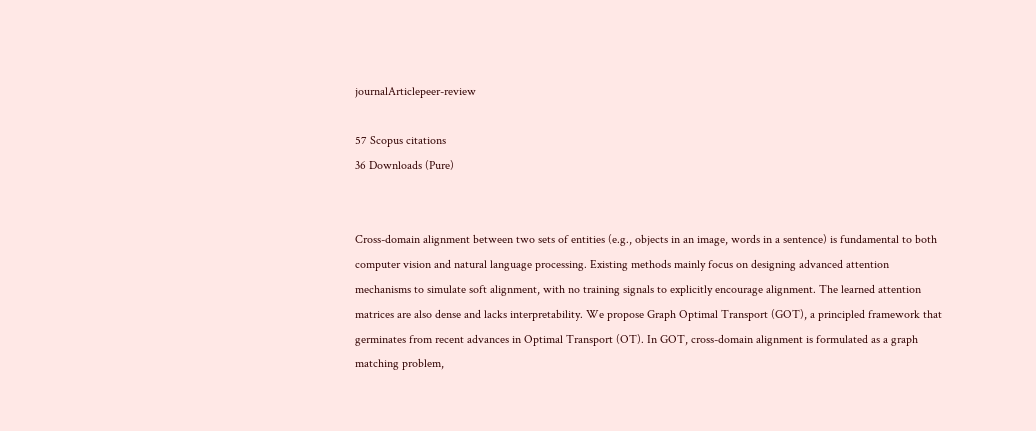journalArticlepeer-review

57 Scopus citations
36 Downloads (Pure)


Cross-domain alignment between two sets of entities (e.g., objects in an image, words in a sentence) is fundamental to both computer vision and natural language processing. Existing methods mainly focus on designing advanced attention mechanisms to simulate soft alignment, with no training signals to explicitly encourage alignment. The learned attention matrices are also dense and lacks interpretability. We propose Graph Optimal Transport (GOT), a principled framework that germinates from recent advances in Optimal Transport (OT). In GOT, cross-domain alignment is formulated as a graph matching problem,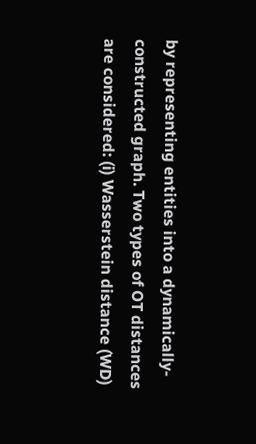by representing entities into a dynamically-constructed graph. Two types of OT distances are considered: (i) Wasserstein distance (WD)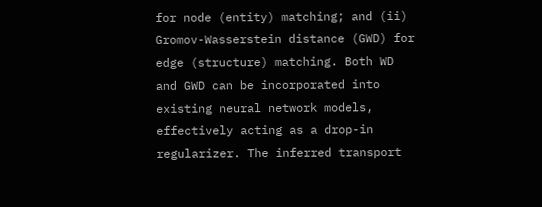for node (entity) matching; and (ii) Gromov-Wasserstein distance (GWD) for edge (structure) matching. Both WD and GWD can be incorporated into existing neural network models, effectively acting as a drop-in regularizer. The inferred transport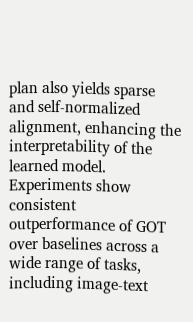plan also yields sparse and self-normalized alignment, enhancing the interpretability of the learned model. Experiments show consistent outperformance of GOT over baselines across a wide range of tasks, including image-text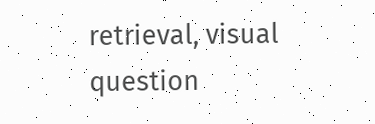retrieval, visual question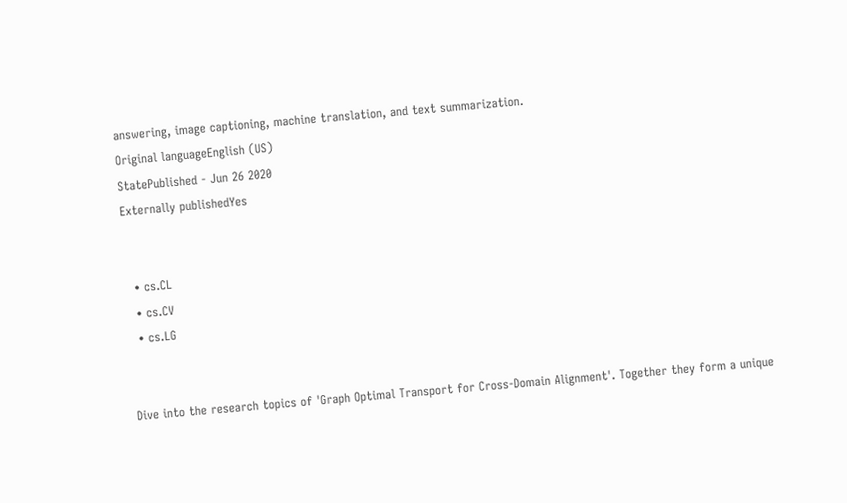answering, image captioning, machine translation, and text summarization.
Original languageEnglish (US)
StatePublished - Jun 26 2020
Externally publishedYes


  • cs.CL
  • cs.CV
  • cs.LG


Dive into the research topics of 'Graph Optimal Transport for Cross-Domain Alignment'. Together they form a unique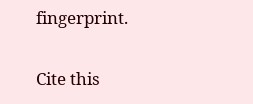fingerprint.

Cite this